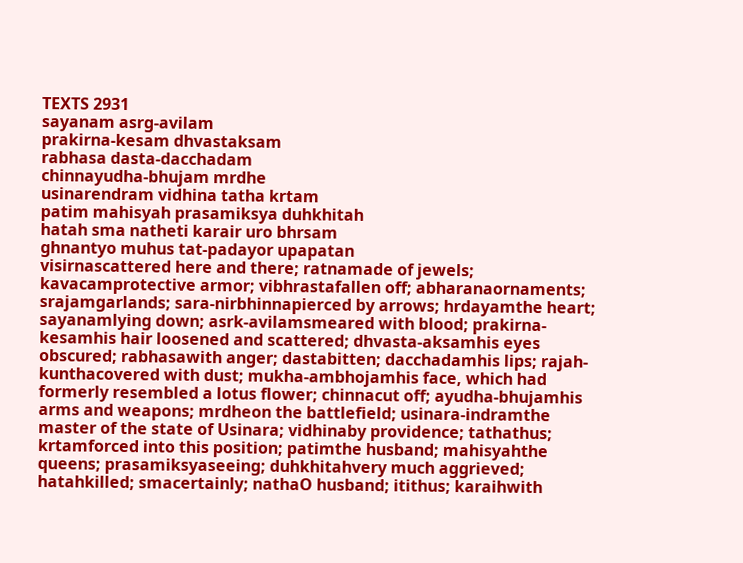TEXTS 2931
sayanam asrg-avilam
prakirna-kesam dhvastaksam
rabhasa dasta-dacchadam
chinnayudha-bhujam mrdhe
usinarendram vidhina tatha krtam
patim mahisyah prasamiksya duhkhitah
hatah sma natheti karair uro bhrsam
ghnantyo muhus tat-padayor upapatan
visirnascattered here and there; ratnamade of jewels; kavacamprotective armor; vibhrastafallen off; abharanaornaments; srajamgarlands; sara-nirbhinnapierced by arrows; hrdayamthe heart; sayanamlying down; asrk-avilamsmeared with blood; prakirna-kesamhis hair loosened and scattered; dhvasta-aksamhis eyes obscured; rabhasawith anger; dastabitten; dacchadamhis lips; rajah-kunthacovered with dust; mukha-ambhojamhis face, which had formerly resembled a lotus flower; chinnacut off; ayudha-bhujamhis arms and weapons; mrdheon the battlefield; usinara-indramthe master of the state of Usinara; vidhinaby providence; tathathus; krtamforced into this position; patimthe husband; mahisyahthe queens; prasamiksyaseeing; duhkhitahvery much aggrieved; hatahkilled; smacertainly; nathaO husband; itithus; karaihwith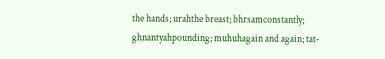the hands; urahthe breast; bhrsamconstantly; ghnantyahpounding; muhuhagain and again; tat-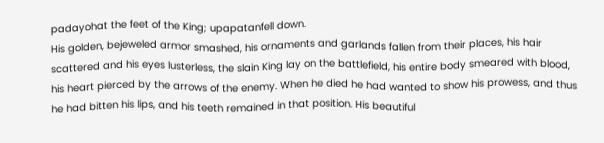padayohat the feet of the King; upapatanfell down.
His golden, bejeweled armor smashed, his ornaments and garlands fallen from their places, his hair scattered and his eyes lusterless, the slain King lay on the battlefield, his entire body smeared with blood, his heart pierced by the arrows of the enemy. When he died he had wanted to show his prowess, and thus he had bitten his lips, and his teeth remained in that position. His beautiful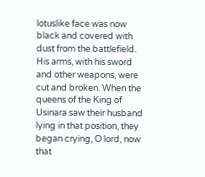lotuslike face was now black and covered with dust from the battlefield. His arms, with his sword and other weapons, were cut and broken. When the queens of the King of Usinara saw their husband lying in that position, they began crying, O lord, now that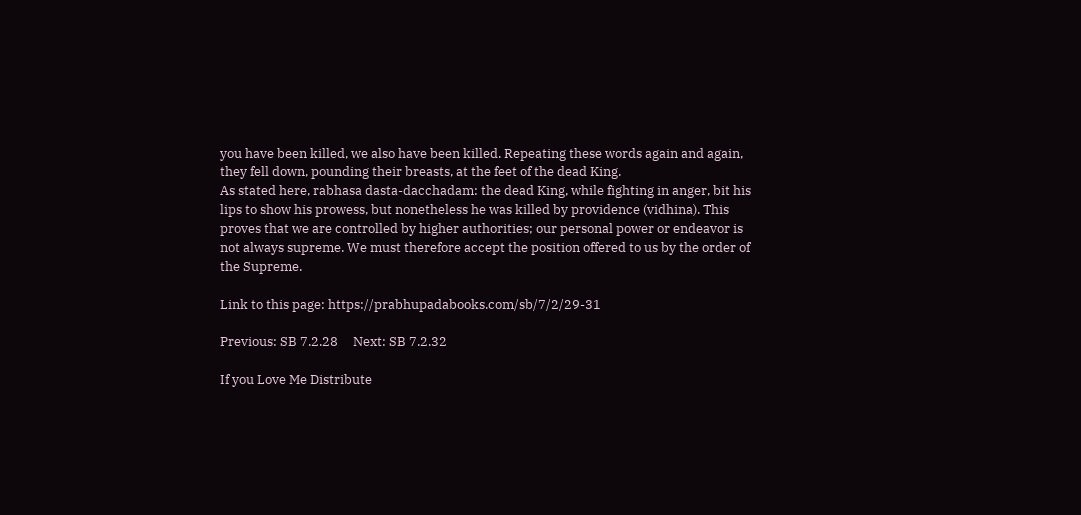you have been killed, we also have been killed. Repeating these words again and again, they fell down, pounding their breasts, at the feet of the dead King.
As stated here, rabhasa dasta-dacchadam: the dead King, while fighting in anger, bit his lips to show his prowess, but nonetheless he was killed by providence (vidhina). This proves that we are controlled by higher authorities; our personal power or endeavor is not always supreme. We must therefore accept the position offered to us by the order of the Supreme.

Link to this page: https://prabhupadabooks.com/sb/7/2/29-31

Previous: SB 7.2.28     Next: SB 7.2.32

If you Love Me Distribute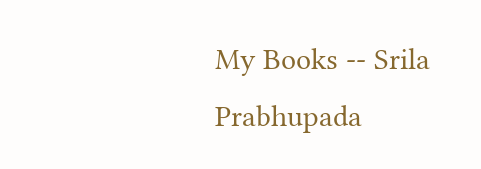My Books -- Srila Prabhupada